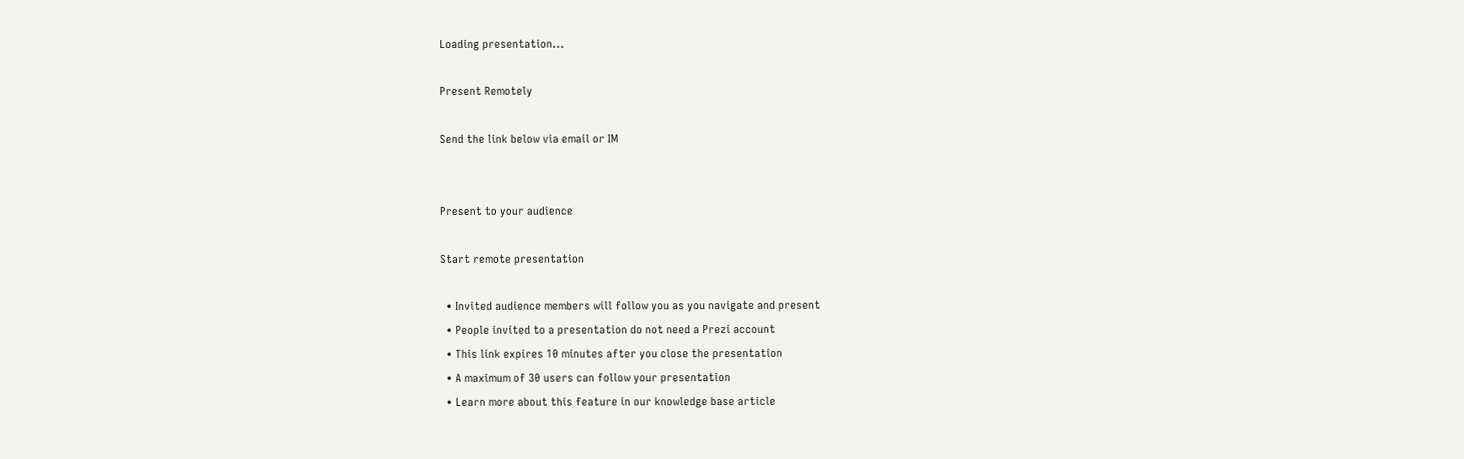Loading presentation...

Present Remotely

Send the link below via email or IM


Present to your audience

Start remote presentation

  • Invited audience members will follow you as you navigate and present
  • People invited to a presentation do not need a Prezi account
  • This link expires 10 minutes after you close the presentation
  • A maximum of 30 users can follow your presentation
  • Learn more about this feature in our knowledge base article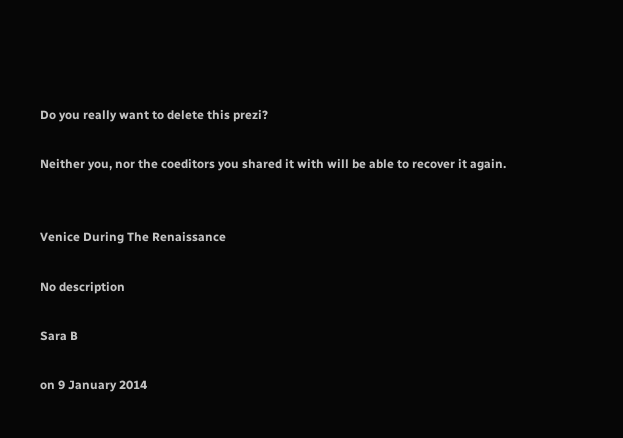Do you really want to delete this prezi?

Neither you, nor the coeditors you shared it with will be able to recover it again.


Venice During The Renaissance

No description

Sara B

on 9 January 2014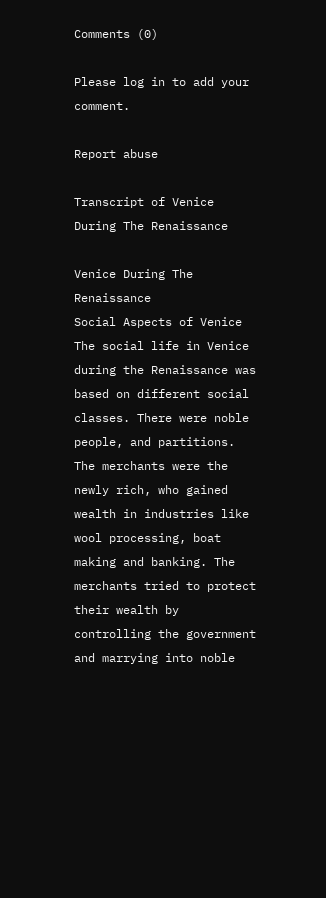Comments (0)

Please log in to add your comment.

Report abuse

Transcript of Venice During The Renaissance

Venice During The Renaissance
Social Aspects of Venice
The social life in Venice during the Renaissance was based on different social classes. There were noble people, and partitions.
The merchants were the newly rich, who gained wealth in industries like wool processing, boat making and banking. The merchants tried to protect their wealth by controlling the government and marrying into noble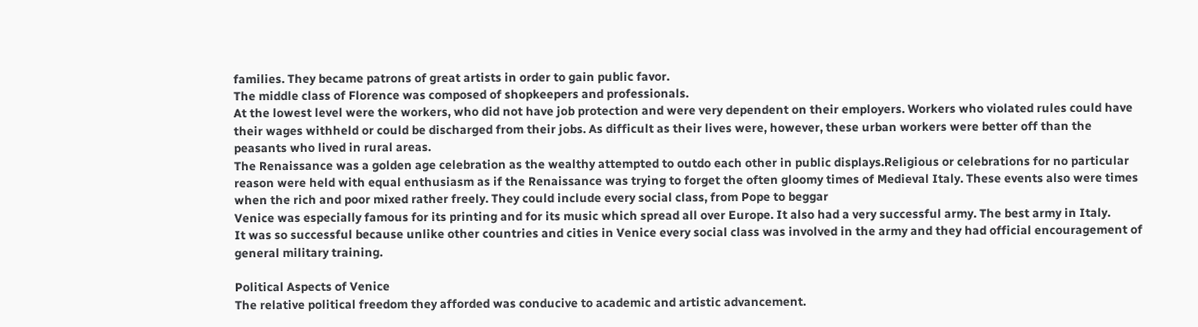families. They became patrons of great artists in order to gain public favor.
The middle class of Florence was composed of shopkeepers and professionals.
At the lowest level were the workers, who did not have job protection and were very dependent on their employers. Workers who violated rules could have their wages withheld or could be discharged from their jobs. As difficult as their lives were, however, these urban workers were better off than the peasants who lived in rural areas.
The Renaissance was a golden age celebration as the wealthy attempted to outdo each other in public displays.Religious or celebrations for no particular reason were held with equal enthusiasm as if the Renaissance was trying to forget the often gloomy times of Medieval Italy. These events also were times when the rich and poor mixed rather freely. They could include every social class, from Pope to beggar
Venice was especially famous for its printing and for its music which spread all over Europe. It also had a very successful army. The best army in Italy.
It was so successful because unlike other countries and cities in Venice every social class was involved in the army and they had official encouragement of general military training.

Political Aspects of Venice
The relative political freedom they afforded was conducive to academic and artistic advancement.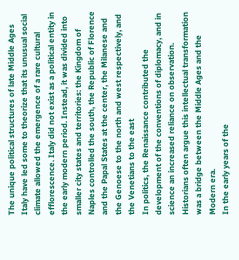The unique political structures of late Middle Ages Italy have led some to theorize that its unusual social climate allowed the emergence of a rare cultural efflorescence. Italy did not exist as a political entity in the early modern period. Instead, it was divided into smaller city states and territories: the Kingdom of Naples controlled the south, the Republic of Florence and the Papal States at the center, the Milanese and the Genoese to the north and west respectively, and the Venetians to the east
In politics, the Renaissance contributed the development of the conventions of diplomacy, and in science an increased reliance on observation. Historians often argue this intellectual transformation was a bridge between the Middle Ages and the Modern era.
In the early years of the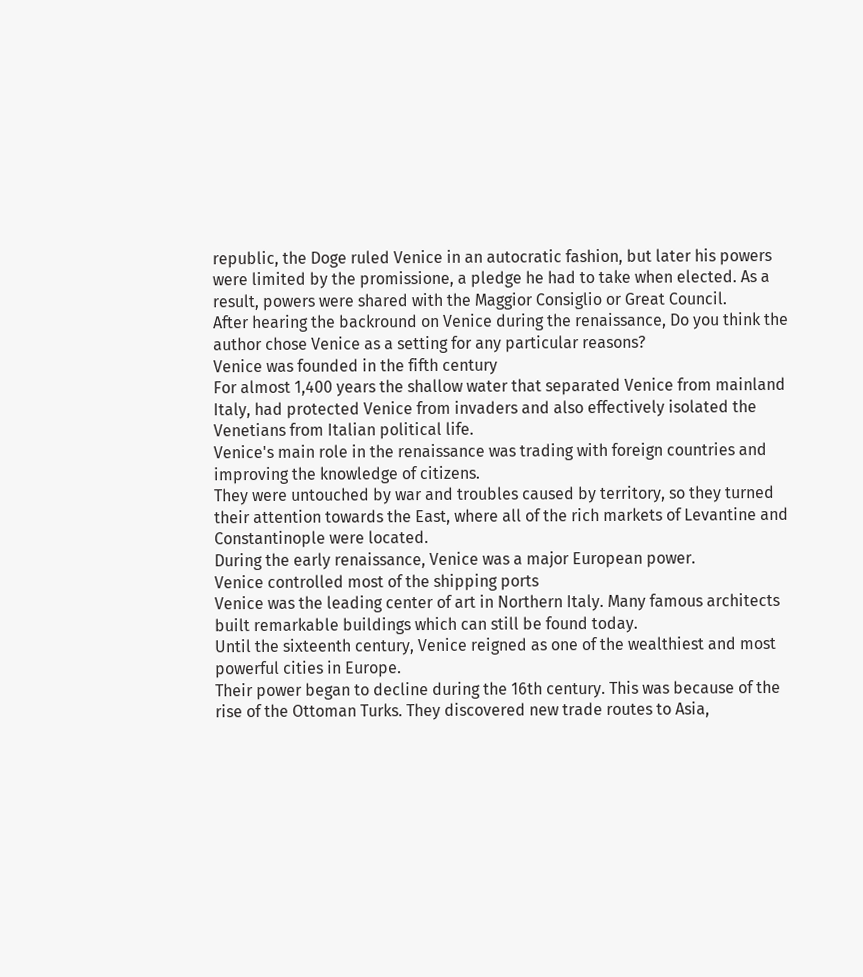republic, the Doge ruled Venice in an autocratic fashion, but later his powers were limited by the promissione, a pledge he had to take when elected. As a result, powers were shared with the Maggior Consiglio or Great Council.
After hearing the backround on Venice during the renaissance, Do you think the author chose Venice as a setting for any particular reasons?
Venice was founded in the fifth century
For almost 1,400 years the shallow water that separated Venice from mainland Italy, had protected Venice from invaders and also effectively isolated the Venetians from Italian political life.
Venice's main role in the renaissance was trading with foreign countries and improving the knowledge of citizens.
They were untouched by war and troubles caused by territory, so they turned their attention towards the East, where all of the rich markets of Levantine and Constantinople were located.
During the early renaissance, Venice was a major European power.
Venice controlled most of the shipping ports
Venice was the leading center of art in Northern Italy. Many famous architects built remarkable buildings which can still be found today.
Until the sixteenth century, Venice reigned as one of the wealthiest and most powerful cities in Europe.
Their power began to decline during the 16th century. This was because of the rise of the Ottoman Turks. They discovered new trade routes to Asia,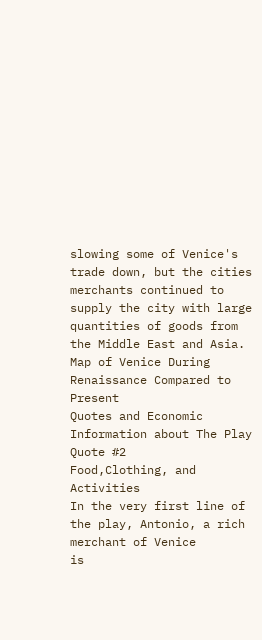slowing some of Venice's trade down, but the cities merchants continued to supply the city with large quantities of goods from the Middle East and Asia.
Map of Venice During Renaissance Compared to Present
Quotes and Economic Information about The Play
Quote #2
Food,Clothing, and Activities
In the very first line of the play, Antonio, a rich merchant of Venice
is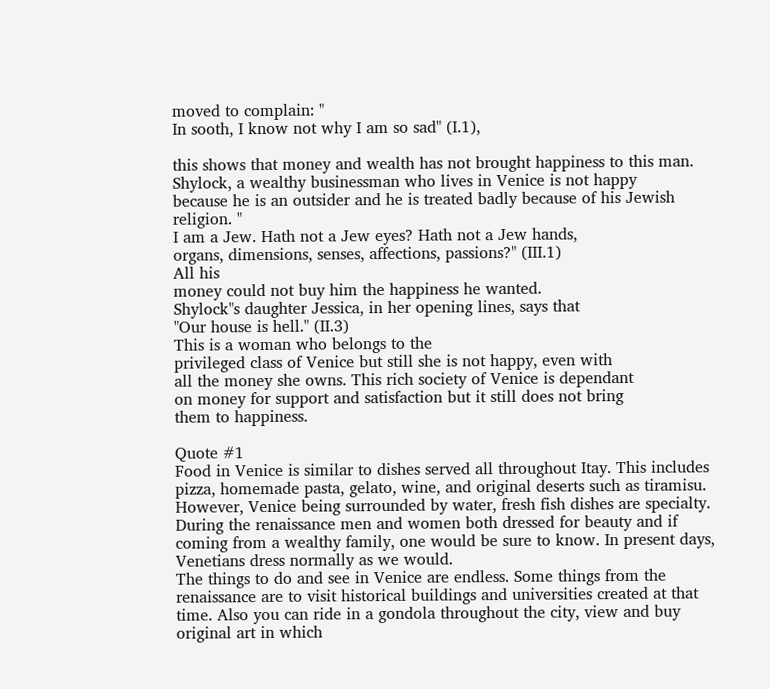moved to complain: "
In sooth, I know not why I am so sad" (I.1),

this shows that money and wealth has not brought happiness to this man.
Shylock, a wealthy businessman who lives in Venice is not happy
because he is an outsider and he is treated badly because of his Jewish
religion. "
I am a Jew. Hath not a Jew eyes? Hath not a Jew hands,
organs, dimensions, senses, affections, passions?" (III.1)
All his
money could not buy him the happiness he wanted.
Shylock"s daughter Jessica, in her opening lines, says that
"Our house is hell." (II.3)
This is a woman who belongs to the
privileged class of Venice but still she is not happy, even with
all the money she owns. This rich society of Venice is dependant
on money for support and satisfaction but it still does not bring
them to happiness.

Quote #1
Food in Venice is similar to dishes served all throughout Itay. This includes pizza, homemade pasta, gelato, wine, and original deserts such as tiramisu. However, Venice being surrounded by water, fresh fish dishes are specialty.
During the renaissance men and women both dressed for beauty and if coming from a wealthy family, one would be sure to know. In present days, Venetians dress normally as we would.
The things to do and see in Venice are endless. Some things from the renaissance are to visit historical buildings and universities created at that time. Also you can ride in a gondola throughout the city, view and buy original art in which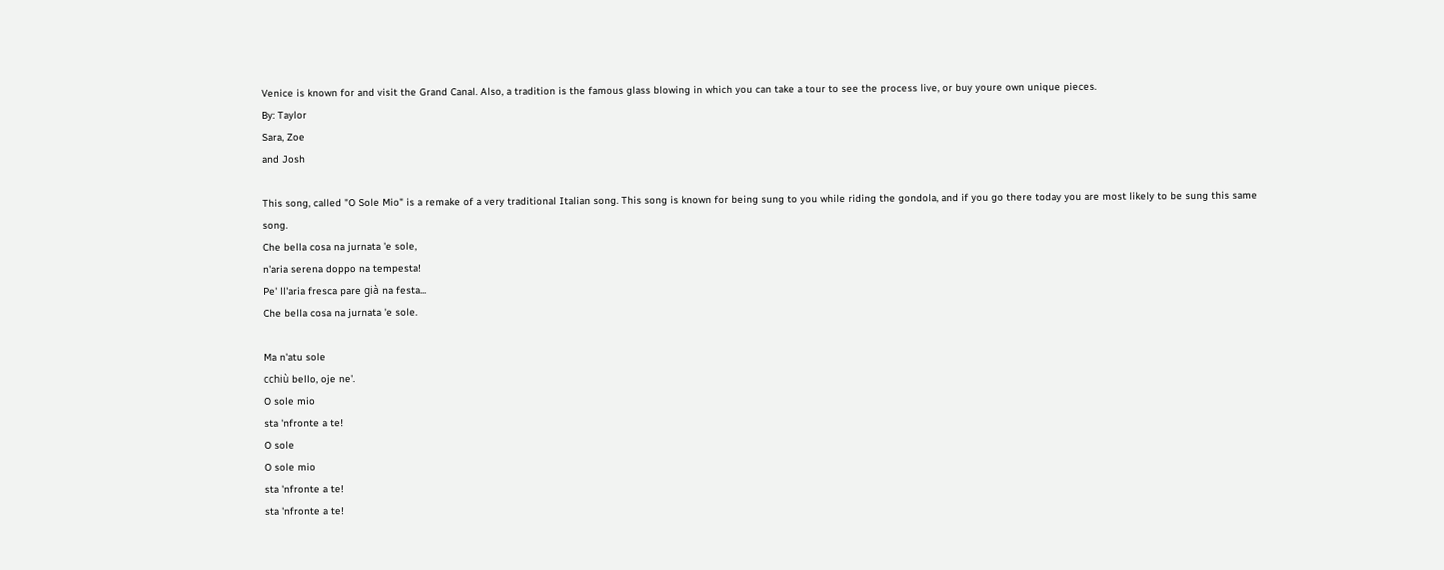Venice is known for and visit the Grand Canal. Also, a tradition is the famous glass blowing in which you can take a tour to see the process live, or buy youre own unique pieces.
By: Taylor
Sara, Zoe
and Josh

This song, called "O Sole Mio" is a remake of a very traditional Italian song. This song is known for being sung to you while riding the gondola, and if you go there today you are most likely to be sung this same song.
Che bella cosa na jurnata 'e sole,
n'aria serena doppo na tempesta!
Pe' ll'aria fresca pare già na festa...
Che bella cosa na jurnata 'e sole.

Ma n'atu sole
cchiù bello, oje ne'.
O sole mio
sta 'nfronte a te!
O sole
O sole mio
sta 'nfronte a te!
sta 'nfronte a te!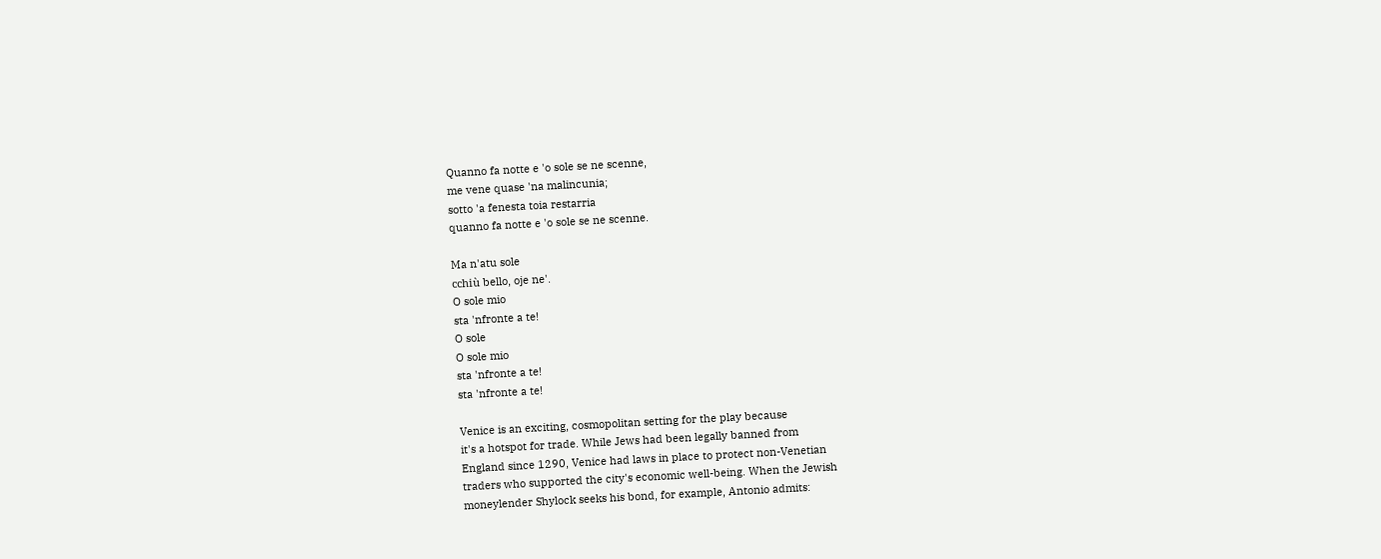Quanno fa notte e 'o sole se ne scenne,
me vene quase 'na malincunia;
sotto 'a fenesta toia restarria
quanno fa notte e 'o sole se ne scenne.

Ma n'atu sole
cchiù bello, oje ne'.
O sole mio
sta 'nfronte a te!
O sole
O sole mio
sta 'nfronte a te!
sta 'nfronte a te!

Venice is an exciting, cosmopolitan setting for the play because
it's a hotspot for trade. While Jews had been legally banned from
England since 1290, Venice had laws in place to protect non-Venetian
traders who supported the city's economic well-being. When the Jewish
moneylender Shylock seeks his bond, for example, Antonio admits: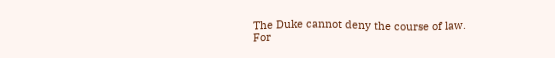The Duke cannot deny the course of law.
For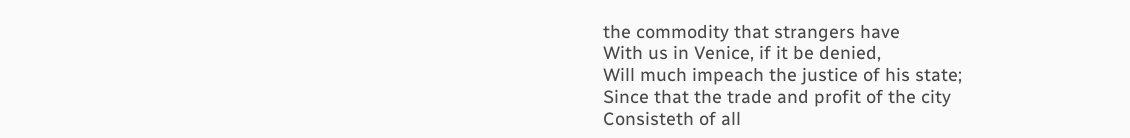the commodity that strangers have
With us in Venice, if it be denied,
Will much impeach the justice of his state;
Since that the trade and profit of the city
Consisteth of all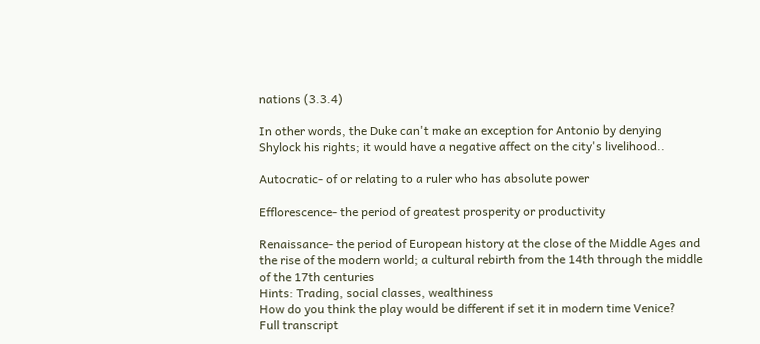nations (3.3.4)

In other words, the Duke can't make an exception for Antonio by denying
Shylock his rights; it would have a negative affect on the city's livelihood..

Autocratic- of or relating to a ruler who has absolute power

Efflorescence- the period of greatest prosperity or productivity

Renaissance- the period of European history at the close of the Middle Ages and the rise of the modern world; a cultural rebirth from the 14th through the middle of the 17th centuries
Hints: Trading, social classes, wealthiness
How do you think the play would be different if set it in modern time Venice?
Full transcript